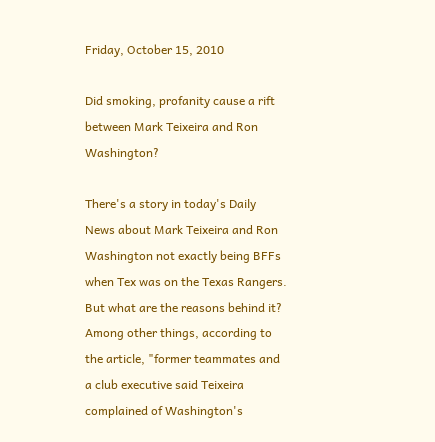Friday, October 15, 2010

Did smoking, profanity cause a rift between Mark Teixeira and Ron Washington?

There's a story in today's Daily News about Mark Teixeira and Ron Washington not exactly being BFFs when Tex was on the Texas Rangers. But what are the reasons behind it? Among other things, according to the article, "former teammates and a club executive said Teixeira complained of Washington's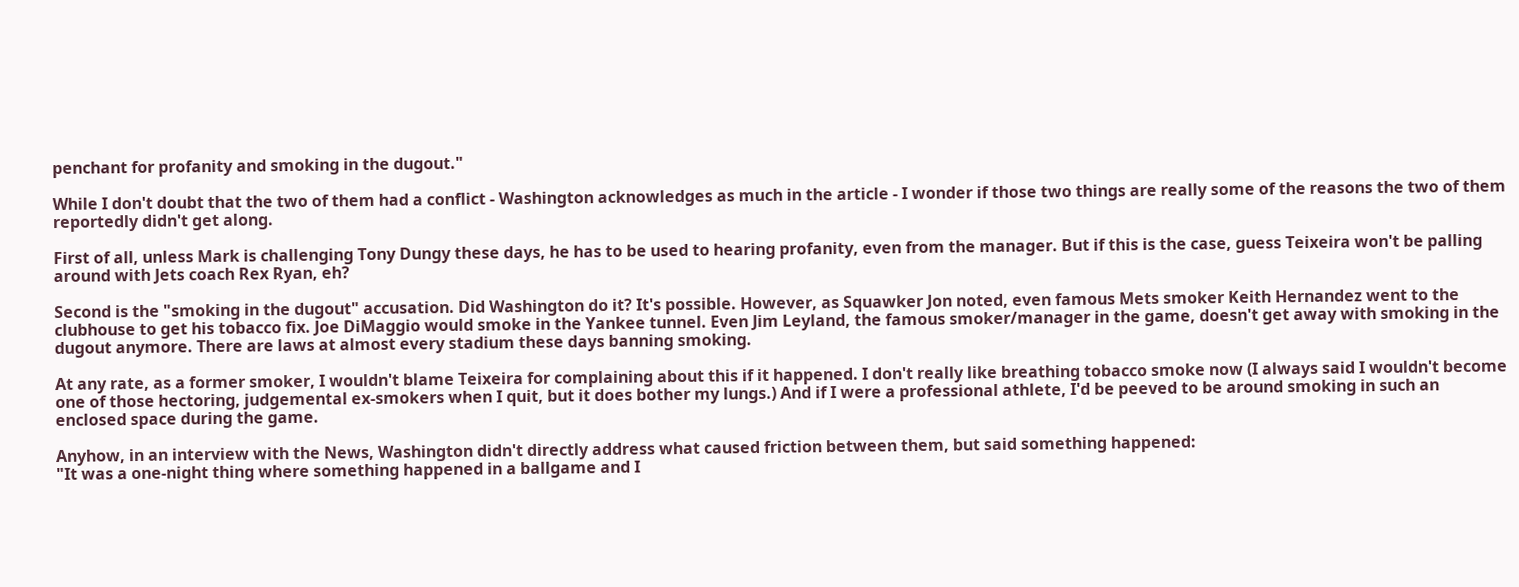penchant for profanity and smoking in the dugout."

While I don't doubt that the two of them had a conflict - Washington acknowledges as much in the article - I wonder if those two things are really some of the reasons the two of them reportedly didn't get along.

First of all, unless Mark is challenging Tony Dungy these days, he has to be used to hearing profanity, even from the manager. But if this is the case, guess Teixeira won't be palling around with Jets coach Rex Ryan, eh?

Second is the "smoking in the dugout" accusation. Did Washington do it? It's possible. However, as Squawker Jon noted, even famous Mets smoker Keith Hernandez went to the clubhouse to get his tobacco fix. Joe DiMaggio would smoke in the Yankee tunnel. Even Jim Leyland, the famous smoker/manager in the game, doesn't get away with smoking in the dugout anymore. There are laws at almost every stadium these days banning smoking.

At any rate, as a former smoker, I wouldn't blame Teixeira for complaining about this if it happened. I don't really like breathing tobacco smoke now (I always said I wouldn't become one of those hectoring, judgemental ex-smokers when I quit, but it does bother my lungs.) And if I were a professional athlete, I'd be peeved to be around smoking in such an enclosed space during the game.

Anyhow, in an interview with the News, Washington didn't directly address what caused friction between them, but said something happened:
"It was a one-night thing where something happened in a ballgame and I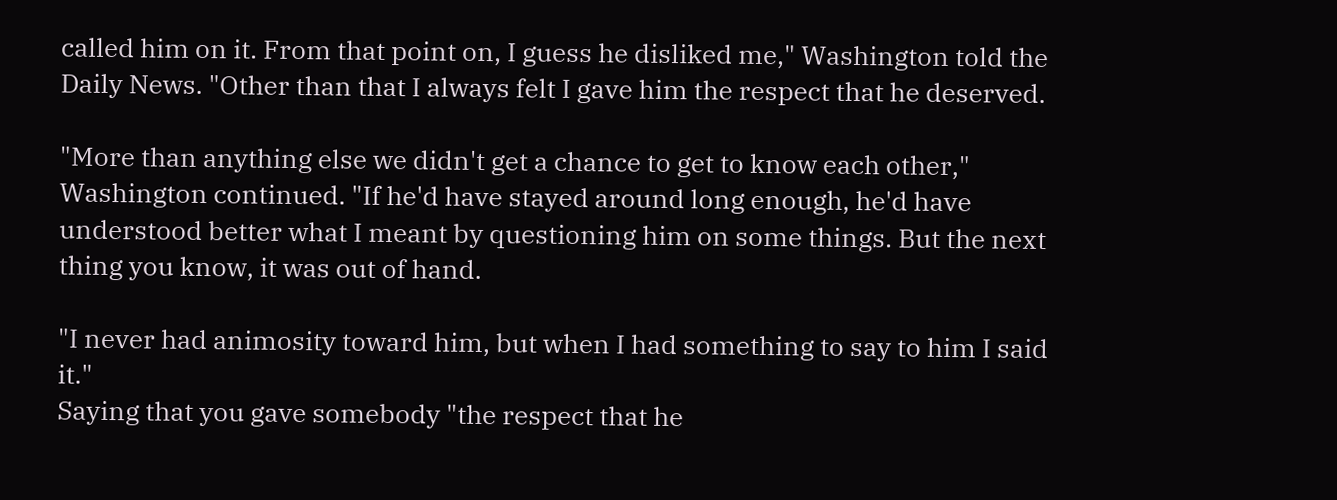called him on it. From that point on, I guess he disliked me," Washington told the Daily News. "Other than that I always felt I gave him the respect that he deserved.

"More than anything else we didn't get a chance to get to know each other," Washington continued. "If he'd have stayed around long enough, he'd have understood better what I meant by questioning him on some things. But the next thing you know, it was out of hand.

"I never had animosity toward him, but when I had something to say to him I said it."
Saying that you gave somebody "the respect that he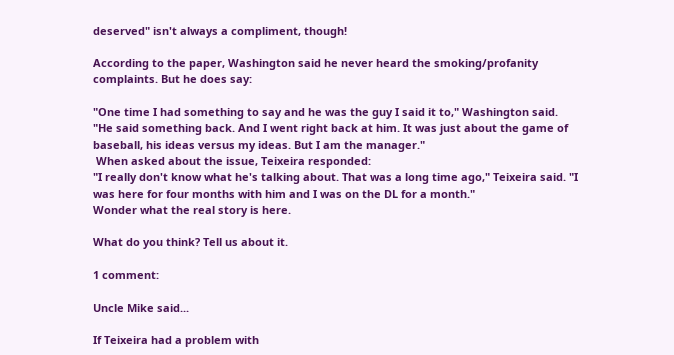deserved" isn't always a compliment, though!

According to the paper, Washington said he never heard the smoking/profanity complaints. But he does say:

"One time I had something to say and he was the guy I said it to," Washington said. "He said something back. And I went right back at him. It was just about the game of baseball, his ideas versus my ideas. But I am the manager."
 When asked about the issue, Teixeira responded:
"I really don't know what he's talking about. That was a long time ago," Teixeira said. "I was here for four months with him and I was on the DL for a month."
Wonder what the real story is here.

What do you think? Tell us about it.

1 comment:

Uncle Mike said...

If Teixeira had a problem with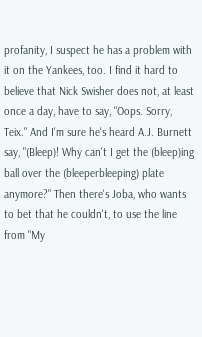profanity, I suspect he has a problem with it on the Yankees, too. I find it hard to believe that Nick Swisher does not, at least once a day, have to say, "Oops. Sorry, Teix." And I'm sure he's heard A.J. Burnett say, "(Bleep)! Why can't I get the (bleep)ing ball over the (bleeperbleeping) plate anymore?" Then there's Joba, who wants to bet that he couldn't, to use the line from "My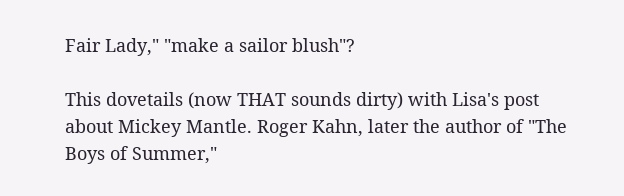Fair Lady," "make a sailor blush"?

This dovetails (now THAT sounds dirty) with Lisa's post about Mickey Mantle. Roger Kahn, later the author of "The Boys of Summer,"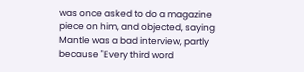was once asked to do a magazine piece on him, and objected, saying Mantle was a bad interview, partly because "Every third word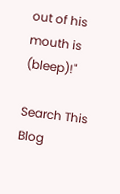out of his mouth is (bleep)!"

Search This Blog